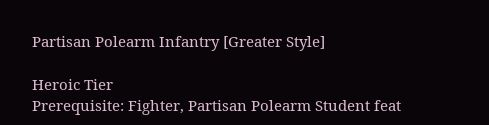Partisan Polearm Infantry [Greater Style]

Heroic Tier
Prerequisite: Fighter, Partisan Polearm Student feat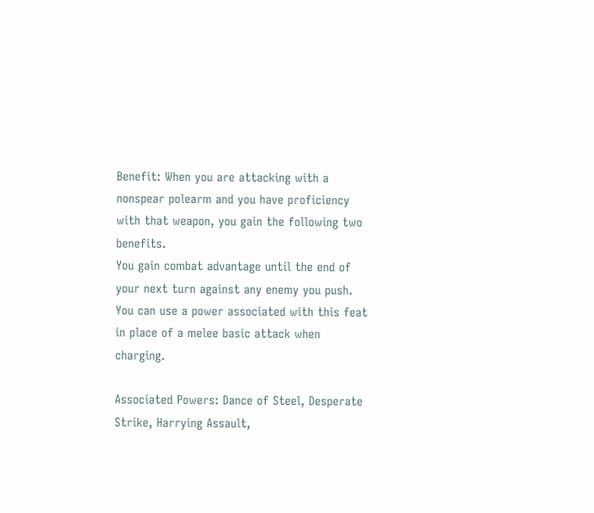Benefit: When you are attacking with a nonspear polearm and you have proficiency with that weapon, you gain the following two benefits.
You gain combat advantage until the end of your next turn against any enemy you push.
You can use a power associated with this feat in place of a melee basic attack when charging.

Associated Powers: Dance of Steel, Desperate Strike, Harrying Assault,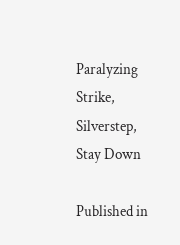Paralyzing Strike, Silverstep, Stay Down

Published in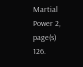Martial Power 2, page(s) 126.